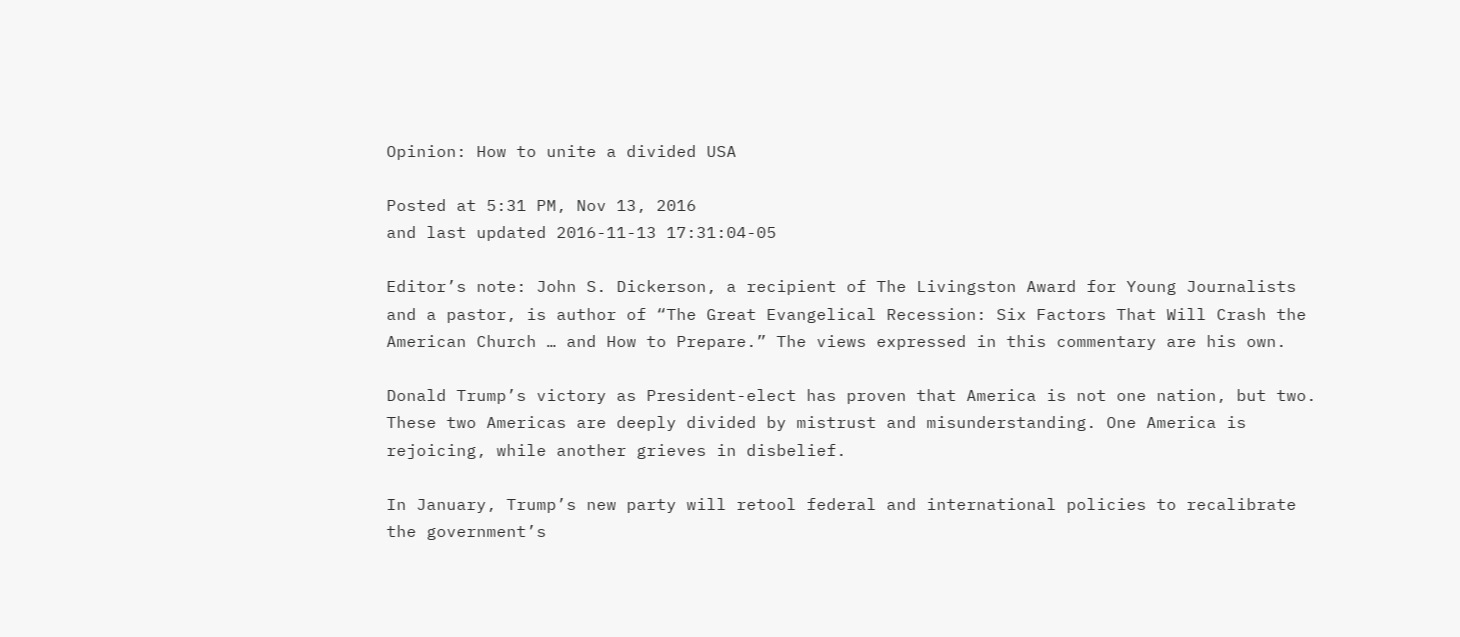Opinion: How to unite a divided USA

Posted at 5:31 PM, Nov 13, 2016
and last updated 2016-11-13 17:31:04-05

Editor’s note: John S. Dickerson, a recipient of The Livingston Award for Young Journalists and a pastor, is author of “The Great Evangelical Recession: Six Factors That Will Crash the American Church … and How to Prepare.” The views expressed in this commentary are his own.

Donald Trump’s victory as President-elect has proven that America is not one nation, but two. These two Americas are deeply divided by mistrust and misunderstanding. One America is rejoicing, while another grieves in disbelief.

In January, Trump’s new party will retool federal and international policies to recalibrate the government’s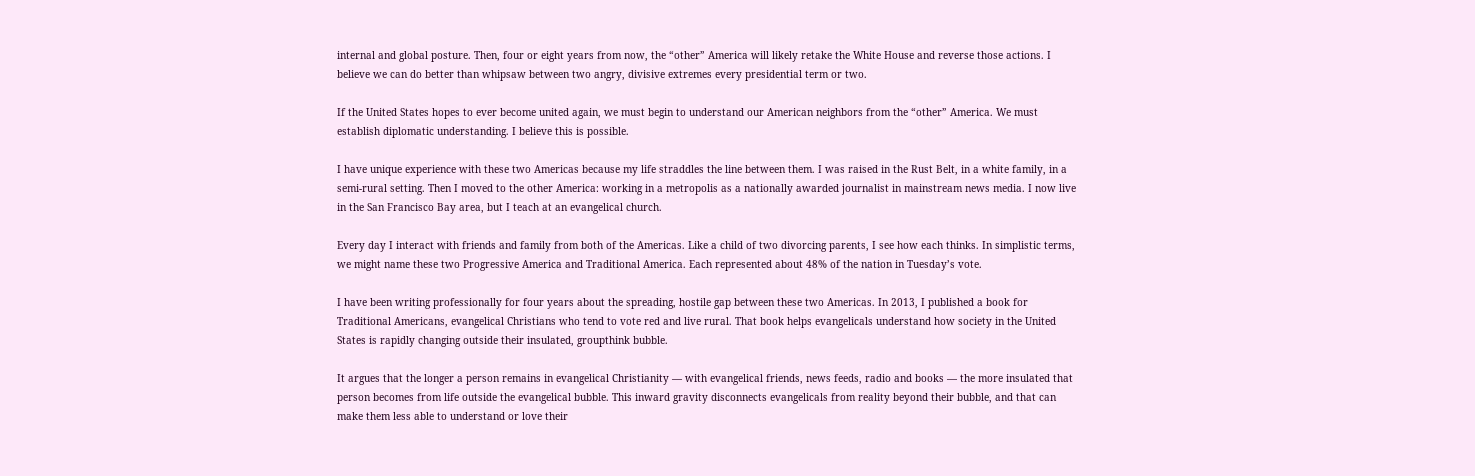internal and global posture. Then, four or eight years from now, the “other” America will likely retake the White House and reverse those actions. I believe we can do better than whipsaw between two angry, divisive extremes every presidential term or two.

If the United States hopes to ever become united again, we must begin to understand our American neighbors from the “other” America. We must establish diplomatic understanding. I believe this is possible.

I have unique experience with these two Americas because my life straddles the line between them. I was raised in the Rust Belt, in a white family, in a semi-rural setting. Then I moved to the other America: working in a metropolis as a nationally awarded journalist in mainstream news media. I now live in the San Francisco Bay area, but I teach at an evangelical church.

Every day I interact with friends and family from both of the Americas. Like a child of two divorcing parents, I see how each thinks. In simplistic terms, we might name these two Progressive America and Traditional America. Each represented about 48% of the nation in Tuesday’s vote.

I have been writing professionally for four years about the spreading, hostile gap between these two Americas. In 2013, I published a book for Traditional Americans, evangelical Christians who tend to vote red and live rural. That book helps evangelicals understand how society in the United States is rapidly changing outside their insulated, groupthink bubble.

It argues that the longer a person remains in evangelical Christianity — with evangelical friends, news feeds, radio and books — the more insulated that person becomes from life outside the evangelical bubble. This inward gravity disconnects evangelicals from reality beyond their bubble, and that can make them less able to understand or love their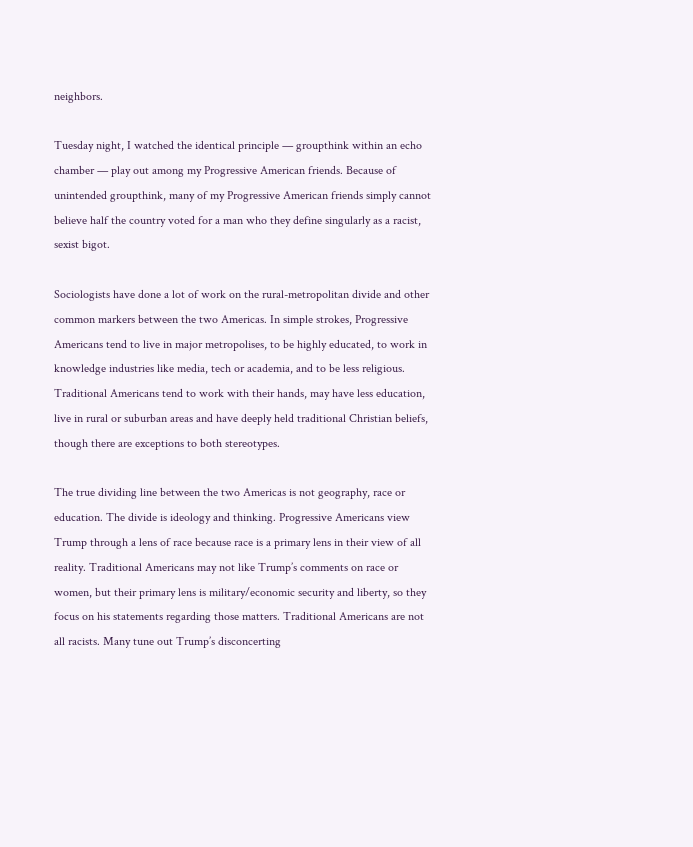neighbors.

Tuesday night, I watched the identical principle — groupthink within an echo chamber — play out among my Progressive American friends. Because of unintended groupthink, many of my Progressive American friends simply cannot believe half the country voted for a man who they define singularly as a racist, sexist bigot.

Sociologists have done a lot of work on the rural-metropolitan divide and other common markers between the two Americas. In simple strokes, Progressive Americans tend to live in major metropolises, to be highly educated, to work in knowledge industries like media, tech or academia, and to be less religious. Traditional Americans tend to work with their hands, may have less education, live in rural or suburban areas and have deeply held traditional Christian beliefs, though there are exceptions to both stereotypes.

The true dividing line between the two Americas is not geography, race or education. The divide is ideology and thinking. Progressive Americans view Trump through a lens of race because race is a primary lens in their view of all reality. Traditional Americans may not like Trump’s comments on race or women, but their primary lens is military/economic security and liberty, so they focus on his statements regarding those matters. Traditional Americans are not all racists. Many tune out Trump’s disconcerting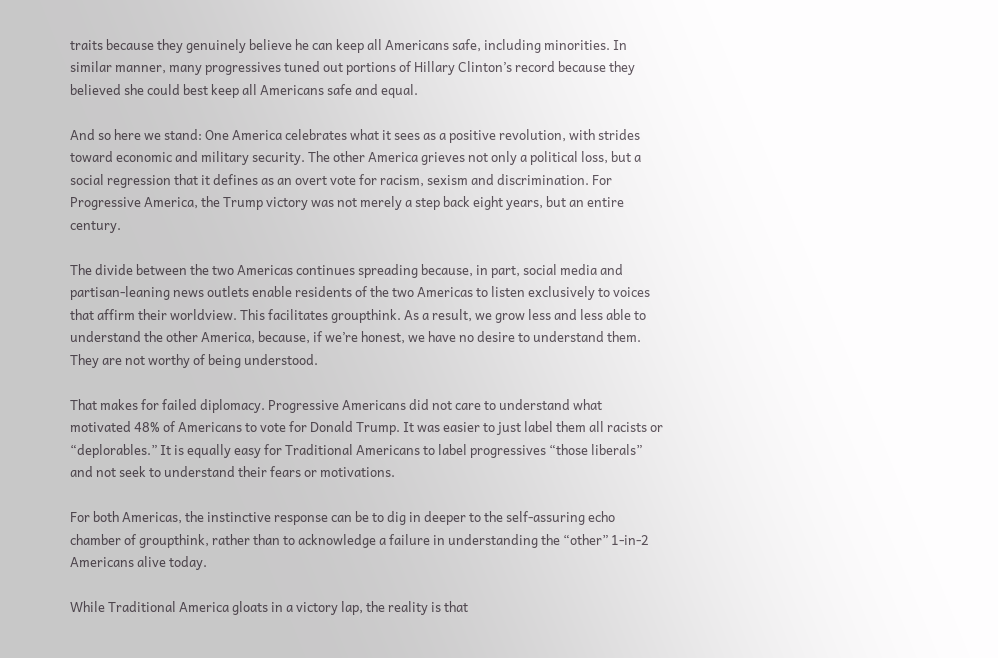traits because they genuinely believe he can keep all Americans safe, including minorities. In similar manner, many progressives tuned out portions of Hillary Clinton’s record because they believed she could best keep all Americans safe and equal.

And so here we stand: One America celebrates what it sees as a positive revolution, with strides toward economic and military security. The other America grieves not only a political loss, but a social regression that it defines as an overt vote for racism, sexism and discrimination. For Progressive America, the Trump victory was not merely a step back eight years, but an entire century.

The divide between the two Americas continues spreading because, in part, social media and partisan-leaning news outlets enable residents of the two Americas to listen exclusively to voices that affirm their worldview. This facilitates groupthink. As a result, we grow less and less able to understand the other America, because, if we’re honest, we have no desire to understand them. They are not worthy of being understood.

That makes for failed diplomacy. Progressive Americans did not care to understand what motivated 48% of Americans to vote for Donald Trump. It was easier to just label them all racists or “deplorables.” It is equally easy for Traditional Americans to label progressives “those liberals” and not seek to understand their fears or motivations.

For both Americas, the instinctive response can be to dig in deeper to the self-assuring echo chamber of groupthink, rather than to acknowledge a failure in understanding the “other” 1-in-2 Americans alive today.

While Traditional America gloats in a victory lap, the reality is that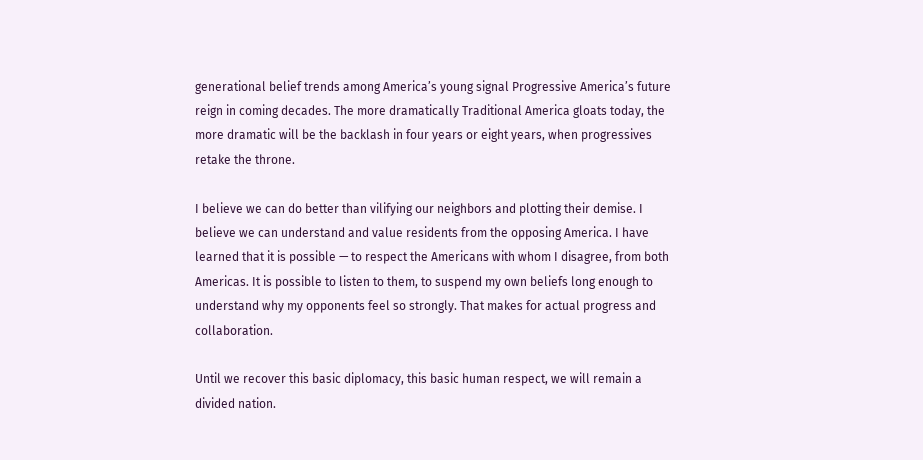generational belief trends among America’s young signal Progressive America’s future reign in coming decades. The more dramatically Traditional America gloats today, the more dramatic will be the backlash in four years or eight years, when progressives retake the throne.

I believe we can do better than vilifying our neighbors and plotting their demise. I believe we can understand and value residents from the opposing America. I have learned that it is possible — to respect the Americans with whom I disagree, from both Americas. It is possible to listen to them, to suspend my own beliefs long enough to understand why my opponents feel so strongly. That makes for actual progress and collaboration.

Until we recover this basic diplomacy, this basic human respect, we will remain a divided nation.